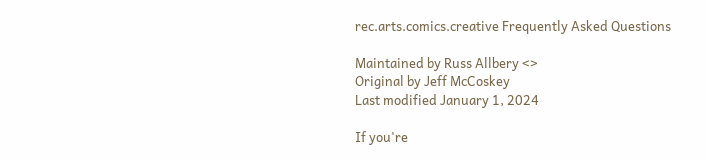rec.arts.comics.creative Frequently Asked Questions

Maintained by Russ Allbery <>
Original by Jeff McCoskey
Last modified January 1, 2024

If you're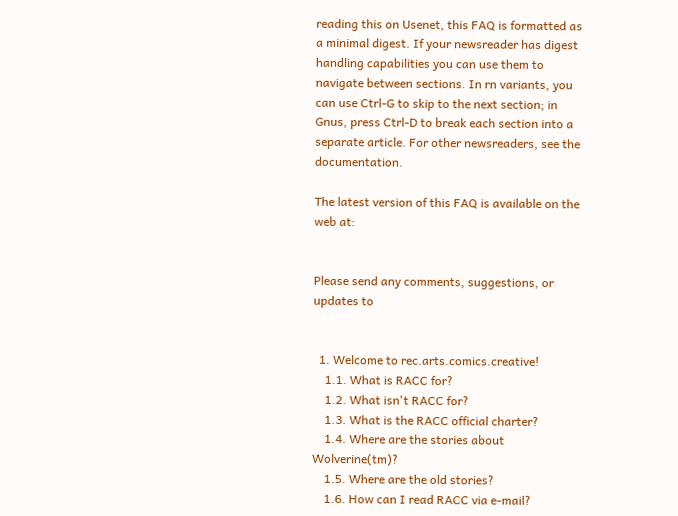reading this on Usenet, this FAQ is formatted as a minimal digest. If your newsreader has digest handling capabilities you can use them to navigate between sections. In rn variants, you can use Ctrl-G to skip to the next section; in Gnus, press Ctrl-D to break each section into a separate article. For other newsreaders, see the documentation.

The latest version of this FAQ is available on the web at:


Please send any comments, suggestions, or updates to


  1. Welcome to rec.arts.comics.creative!
    1.1. What is RACC for?
    1.2. What isn't RACC for?
    1.3. What is the RACC official charter?
    1.4. Where are the stories about Wolverine(tm)?
    1.5. Where are the old stories?
    1.6. How can I read RACC via e-mail?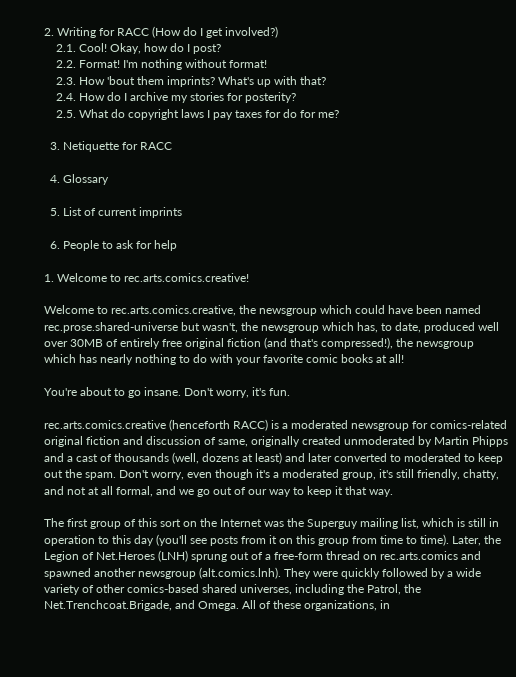2. Writing for RACC (How do I get involved?)
    2.1. Cool! Okay, how do I post?
    2.2. Format! I'm nothing without format!
    2.3. How 'bout them imprints? What's up with that?
    2.4. How do I archive my stories for posterity?
    2.5. What do copyright laws I pay taxes for do for me?

  3. Netiquette for RACC

  4. Glossary

  5. List of current imprints

  6. People to ask for help

1. Welcome to rec.arts.comics.creative!

Welcome to rec.arts.comics.creative, the newsgroup which could have been named rec.prose.shared-universe but wasn't, the newsgroup which has, to date, produced well over 30MB of entirely free original fiction (and that's compressed!), the newsgroup which has nearly nothing to do with your favorite comic books at all!

You're about to go insane. Don't worry, it's fun.

rec.arts.comics.creative (henceforth RACC) is a moderated newsgroup for comics-related original fiction and discussion of same, originally created unmoderated by Martin Phipps and a cast of thousands (well, dozens at least) and later converted to moderated to keep out the spam. Don't worry, even though it's a moderated group, it's still friendly, chatty, and not at all formal, and we go out of our way to keep it that way.

The first group of this sort on the Internet was the Superguy mailing list, which is still in operation to this day (you'll see posts from it on this group from time to time). Later, the Legion of Net.Heroes (LNH) sprung out of a free-form thread on rec.arts.comics and spawned another newsgroup (alt.comics.lnh). They were quickly followed by a wide variety of other comics-based shared universes, including the Patrol, the Net.Trenchcoat.Brigade, and Omega. All of these organizations, in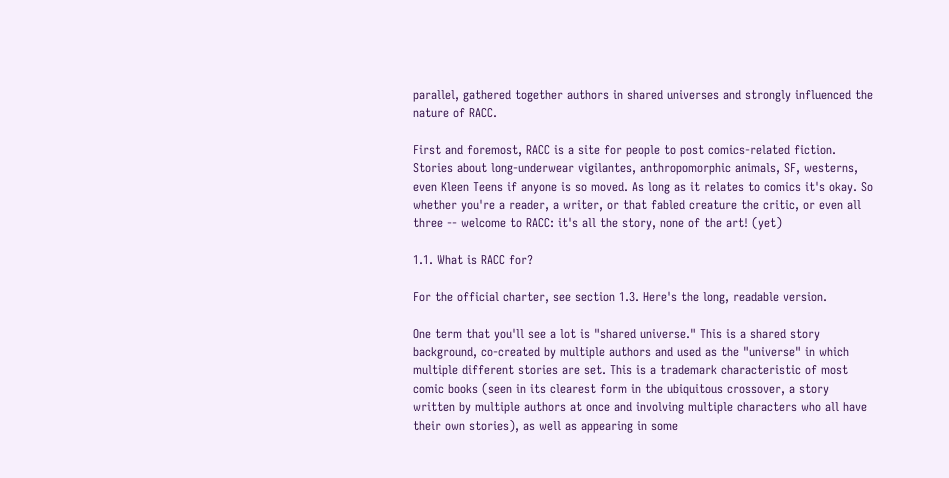parallel, gathered together authors in shared universes and strongly influenced the nature of RACC.

First and foremost, RACC is a site for people to post comics-related fiction. Stories about long-underwear vigilantes, anthropomorphic animals, SF, westerns, even Kleen Teens if anyone is so moved. As long as it relates to comics it's okay. So whether you're a reader, a writer, or that fabled creature the critic, or even all three -- welcome to RACC: it's all the story, none of the art! (yet)

1.1. What is RACC for?

For the official charter, see section 1.3. Here's the long, readable version.

One term that you'll see a lot is "shared universe." This is a shared story background, co-created by multiple authors and used as the "universe" in which multiple different stories are set. This is a trademark characteristic of most comic books (seen in its clearest form in the ubiquitous crossover, a story written by multiple authors at once and involving multiple characters who all have their own stories), as well as appearing in some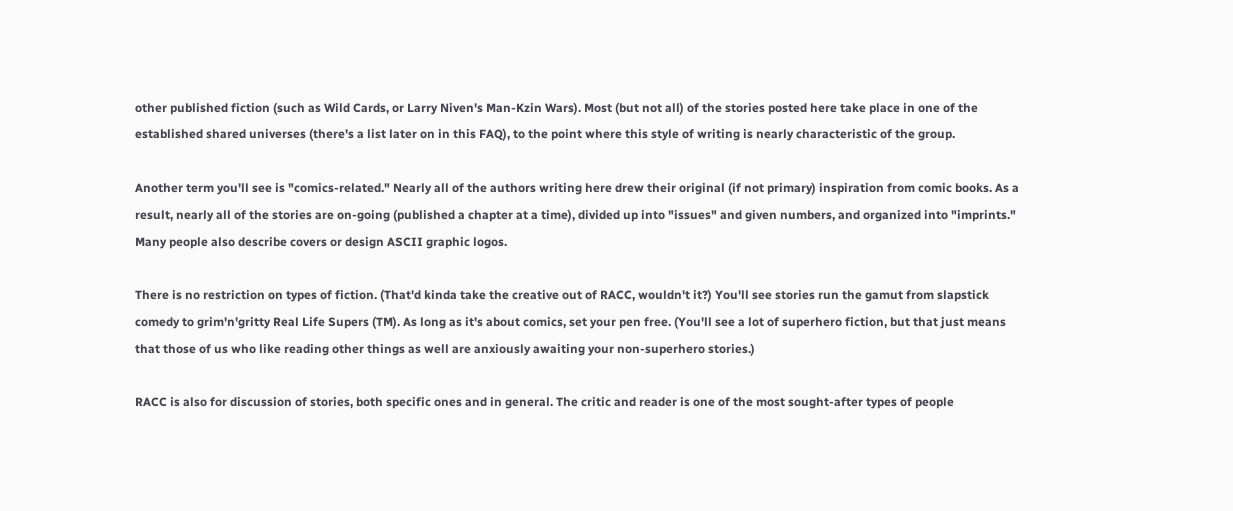other published fiction (such as Wild Cards, or Larry Niven's Man-Kzin Wars). Most (but not all) of the stories posted here take place in one of the established shared universes (there's a list later on in this FAQ), to the point where this style of writing is nearly characteristic of the group.

Another term you'll see is "comics-related." Nearly all of the authors writing here drew their original (if not primary) inspiration from comic books. As a result, nearly all of the stories are on-going (published a chapter at a time), divided up into "issues" and given numbers, and organized into "imprints." Many people also describe covers or design ASCII graphic logos.

There is no restriction on types of fiction. (That'd kinda take the creative out of RACC, wouldn't it?) You'll see stories run the gamut from slapstick comedy to grim'n'gritty Real Life Supers (TM). As long as it's about comics, set your pen free. (You'll see a lot of superhero fiction, but that just means that those of us who like reading other things as well are anxiously awaiting your non-superhero stories.)

RACC is also for discussion of stories, both specific ones and in general. The critic and reader is one of the most sought-after types of people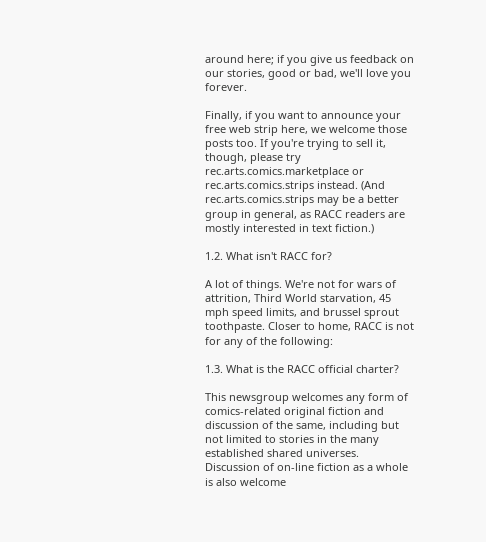around here; if you give us feedback on our stories, good or bad, we'll love you forever.

Finally, if you want to announce your free web strip here, we welcome those posts too. If you're trying to sell it, though, please try rec.arts.comics.marketplace or rec.arts.comics.strips instead. (And rec.arts.comics.strips may be a better group in general, as RACC readers are mostly interested in text fiction.)

1.2. What isn't RACC for?

A lot of things. We're not for wars of attrition, Third World starvation, 45 mph speed limits, and brussel sprout toothpaste. Closer to home, RACC is not for any of the following:

1.3. What is the RACC official charter?

This newsgroup welcomes any form of comics-related original fiction and discussion of the same, including but not limited to stories in the many established shared universes. Discussion of on-line fiction as a whole is also welcome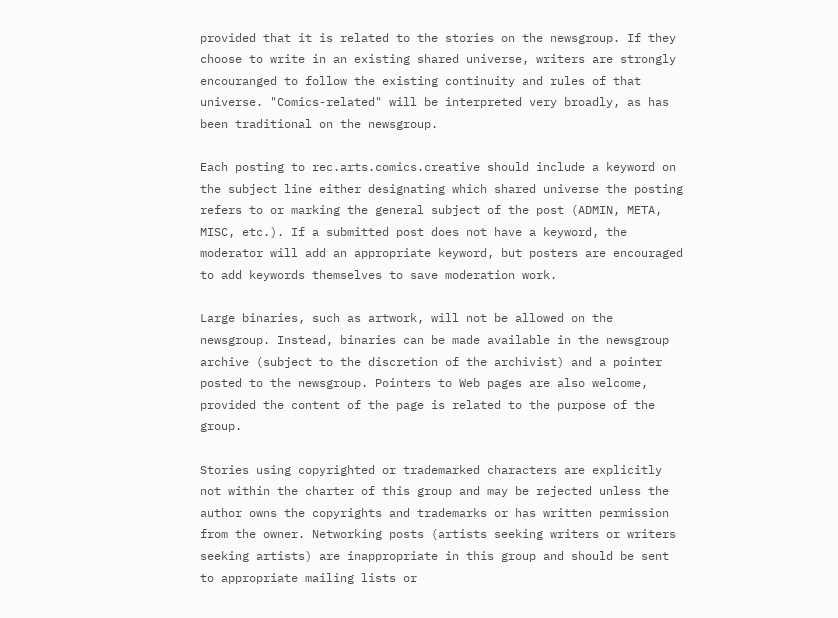provided that it is related to the stories on the newsgroup. If they choose to write in an existing shared universe, writers are strongly encouranged to follow the existing continuity and rules of that universe. "Comics-related" will be interpreted very broadly, as has been traditional on the newsgroup.

Each posting to rec.arts.comics.creative should include a keyword on the subject line either designating which shared universe the posting refers to or marking the general subject of the post (ADMIN, META, MISC, etc.). If a submitted post does not have a keyword, the moderator will add an appropriate keyword, but posters are encouraged to add keywords themselves to save moderation work.

Large binaries, such as artwork, will not be allowed on the newsgroup. Instead, binaries can be made available in the newsgroup archive (subject to the discretion of the archivist) and a pointer posted to the newsgroup. Pointers to Web pages are also welcome, provided the content of the page is related to the purpose of the group.

Stories using copyrighted or trademarked characters are explicitly not within the charter of this group and may be rejected unless the author owns the copyrights and trademarks or has written permission from the owner. Networking posts (artists seeking writers or writers seeking artists) are inappropriate in this group and should be sent to appropriate mailing lists or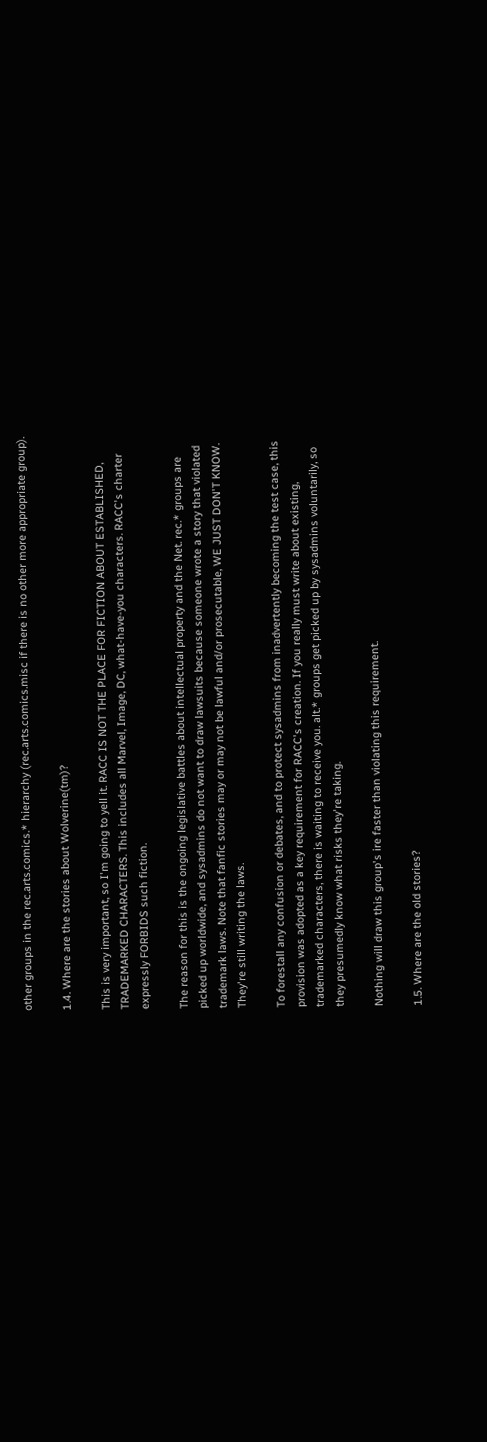other groups in the rec.arts.comics.* hierarchy (rec.arts.comics.misc if there is no other more appropriate group).

1.4. Where are the stories about Wolverine(tm)?

This is very important, so I'm going to yell it. RACC IS NOT THE PLACE FOR FICTION ABOUT ESTABLISHED, TRADEMARKED CHARACTERS. This includes all Marvel, Image, DC, what-have-you characters. RACC's charter expressly FORBIDS such fiction.

The reason for this is the ongoing legislative battles about intellectual property and the Net. rec.* groups are picked up worldwide, and sysadmins do not want to draw lawsuits because someone wrote a story that violated trademark laws. Note that fanfic stories may or may not be lawful and/or prosecutable, WE JUST DON'T KNOW. They're still writing the laws.

To forestall any confusion or debates, and to protect sysadmins from inadvertently becoming the test case, this provision was adopted as a key requirement for RACC's creation. If you really must write about existing, trademarked characters, there is waiting to receive you. alt.* groups get picked up by sysadmins voluntarily, so they presumedly know what risks they're taking.

Nothing will draw this group's ire faster than violating this requirement.

1.5. Where are the old stories?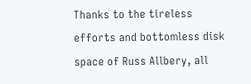Thanks to the tireless efforts and bottomless disk space of Russ Allbery, all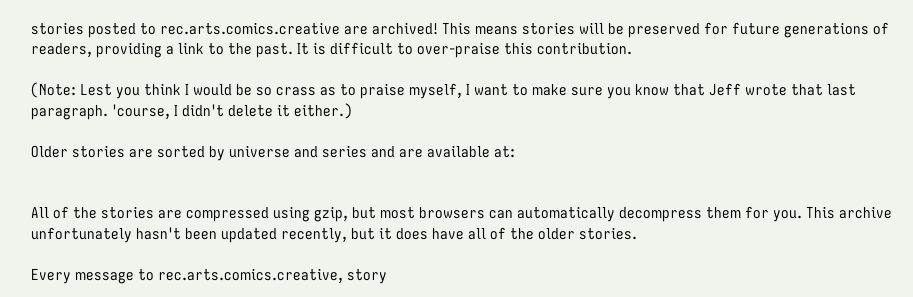stories posted to rec.arts.comics.creative are archived! This means stories will be preserved for future generations of readers, providing a link to the past. It is difficult to over-praise this contribution.

(Note: Lest you think I would be so crass as to praise myself, I want to make sure you know that Jeff wrote that last paragraph. 'course, I didn't delete it either.)

Older stories are sorted by universe and series and are available at:


All of the stories are compressed using gzip, but most browsers can automatically decompress them for you. This archive unfortunately hasn't been updated recently, but it does have all of the older stories.

Every message to rec.arts.comics.creative, story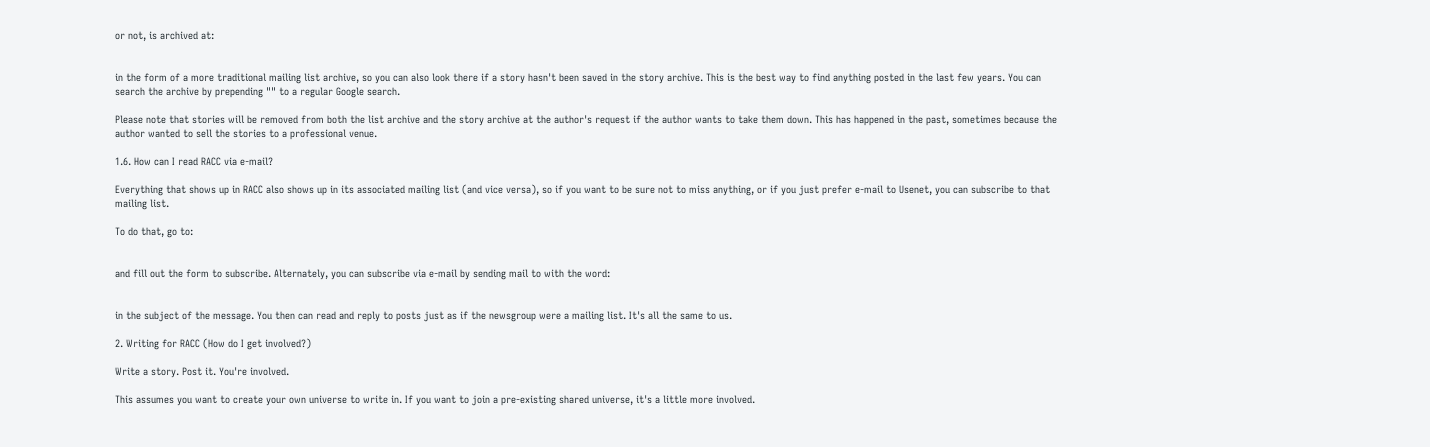or not, is archived at:


in the form of a more traditional mailing list archive, so you can also look there if a story hasn't been saved in the story archive. This is the best way to find anything posted in the last few years. You can search the archive by prepending "" to a regular Google search.

Please note that stories will be removed from both the list archive and the story archive at the author's request if the author wants to take them down. This has happened in the past, sometimes because the author wanted to sell the stories to a professional venue.

1.6. How can I read RACC via e-mail?

Everything that shows up in RACC also shows up in its associated mailing list (and vice versa), so if you want to be sure not to miss anything, or if you just prefer e-mail to Usenet, you can subscribe to that mailing list.

To do that, go to:


and fill out the form to subscribe. Alternately, you can subscribe via e-mail by sending mail to with the word:


in the subject of the message. You then can read and reply to posts just as if the newsgroup were a mailing list. It's all the same to us.

2. Writing for RACC (How do I get involved?)

Write a story. Post it. You're involved.

This assumes you want to create your own universe to write in. If you want to join a pre-existing shared universe, it's a little more involved.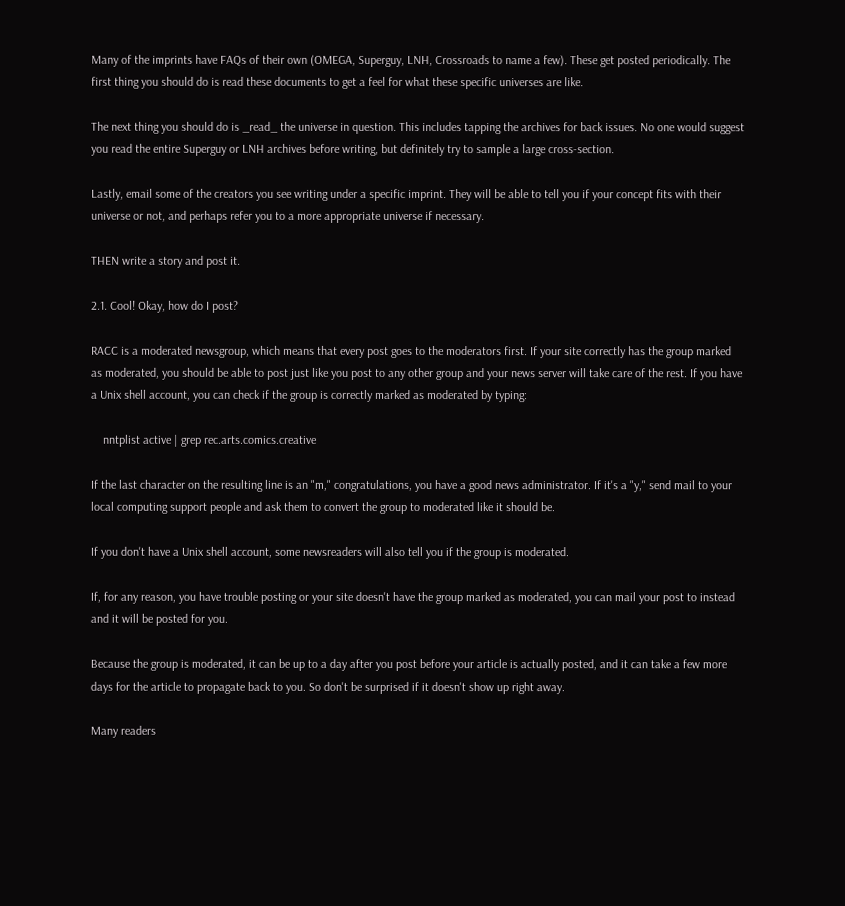Many of the imprints have FAQs of their own (OMEGA, Superguy, LNH, Crossroads to name a few). These get posted periodically. The first thing you should do is read these documents to get a feel for what these specific universes are like.

The next thing you should do is _read_ the universe in question. This includes tapping the archives for back issues. No one would suggest you read the entire Superguy or LNH archives before writing, but definitely try to sample a large cross-section.

Lastly, email some of the creators you see writing under a specific imprint. They will be able to tell you if your concept fits with their universe or not, and perhaps refer you to a more appropriate universe if necessary.

THEN write a story and post it.

2.1. Cool! Okay, how do I post?

RACC is a moderated newsgroup, which means that every post goes to the moderators first. If your site correctly has the group marked as moderated, you should be able to post just like you post to any other group and your news server will take care of the rest. If you have a Unix shell account, you can check if the group is correctly marked as moderated by typing:

    nntplist active | grep rec.arts.comics.creative

If the last character on the resulting line is an "m," congratulations, you have a good news administrator. If it's a "y," send mail to your local computing support people and ask them to convert the group to moderated like it should be.

If you don't have a Unix shell account, some newsreaders will also tell you if the group is moderated.

If, for any reason, you have trouble posting or your site doesn't have the group marked as moderated, you can mail your post to instead and it will be posted for you.

Because the group is moderated, it can be up to a day after you post before your article is actually posted, and it can take a few more days for the article to propagate back to you. So don't be surprised if it doesn't show up right away.

Many readers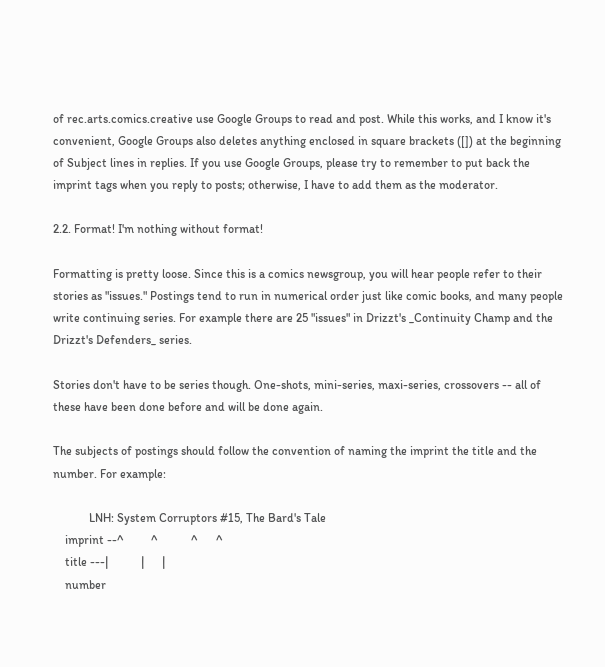of rec.arts.comics.creative use Google Groups to read and post. While this works, and I know it's convenient, Google Groups also deletes anything enclosed in square brackets ([]) at the beginning of Subject lines in replies. If you use Google Groups, please try to remember to put back the imprint tags when you reply to posts; otherwise, I have to add them as the moderator.

2.2. Format! I'm nothing without format!

Formatting is pretty loose. Since this is a comics newsgroup, you will hear people refer to their stories as "issues." Postings tend to run in numerical order just like comic books, and many people write continuing series. For example there are 25 "issues" in Drizzt's _Continuity Champ and the Drizzt's Defenders_ series.

Stories don't have to be series though. One-shots, mini-series, maxi-series, crossovers -- all of these have been done before and will be done again.

The subjects of postings should follow the convention of naming the imprint the title and the number. For example:

            LNH: System Corruptors #15, The Bard's Tale
    imprint --^         ^           ^      ^
    title ---|           |      |
    number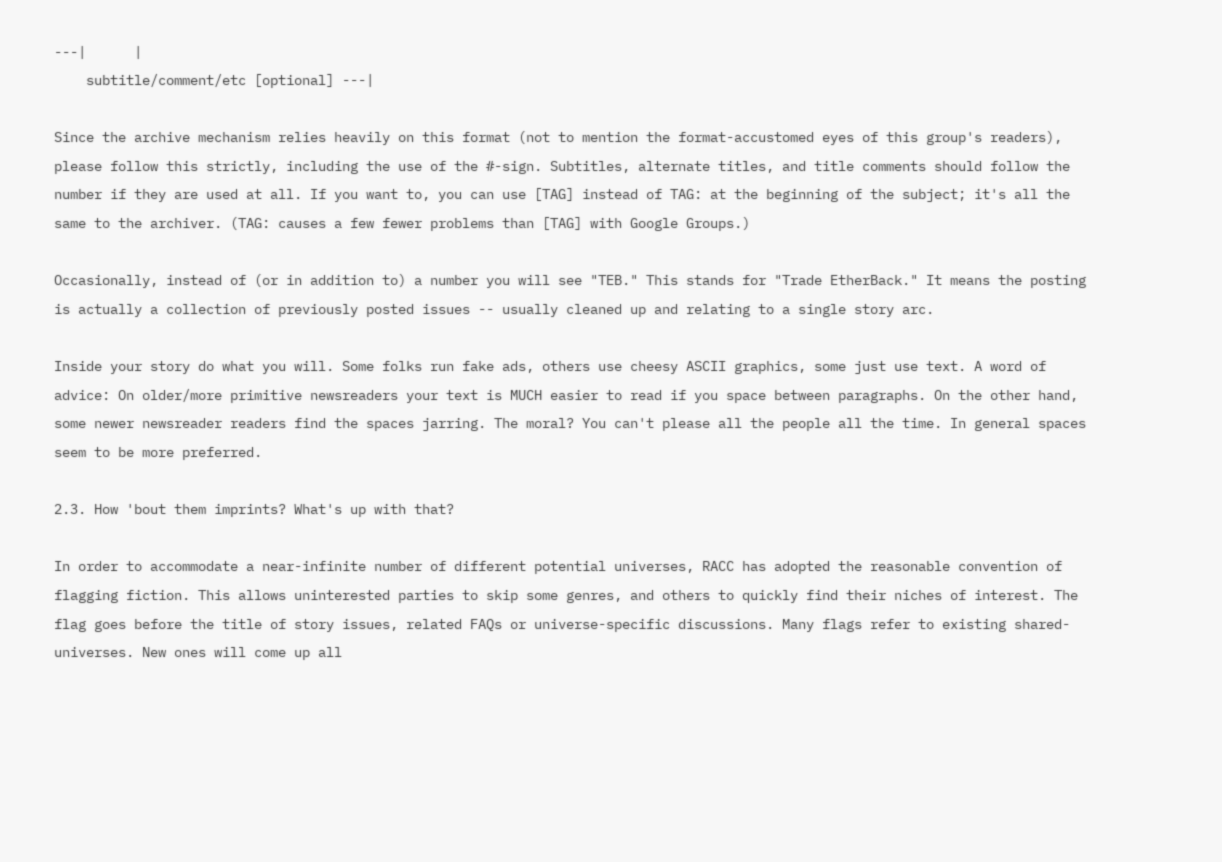---|      |
    subtitle/comment/etc [optional] ---|

Since the archive mechanism relies heavily on this format (not to mention the format-accustomed eyes of this group's readers), please follow this strictly, including the use of the #-sign. Subtitles, alternate titles, and title comments should follow the number if they are used at all. If you want to, you can use [TAG] instead of TAG: at the beginning of the subject; it's all the same to the archiver. (TAG: causes a few fewer problems than [TAG] with Google Groups.)

Occasionally, instead of (or in addition to) a number you will see "TEB." This stands for "Trade EtherBack." It means the posting is actually a collection of previously posted issues -- usually cleaned up and relating to a single story arc.

Inside your story do what you will. Some folks run fake ads, others use cheesy ASCII graphics, some just use text. A word of advice: On older/more primitive newsreaders your text is MUCH easier to read if you space between paragraphs. On the other hand, some newer newsreader readers find the spaces jarring. The moral? You can't please all the people all the time. In general spaces seem to be more preferred.

2.3. How 'bout them imprints? What's up with that?

In order to accommodate a near-infinite number of different potential universes, RACC has adopted the reasonable convention of flagging fiction. This allows uninterested parties to skip some genres, and others to quickly find their niches of interest. The flag goes before the title of story issues, related FAQs or universe-specific discussions. Many flags refer to existing shared-universes. New ones will come up all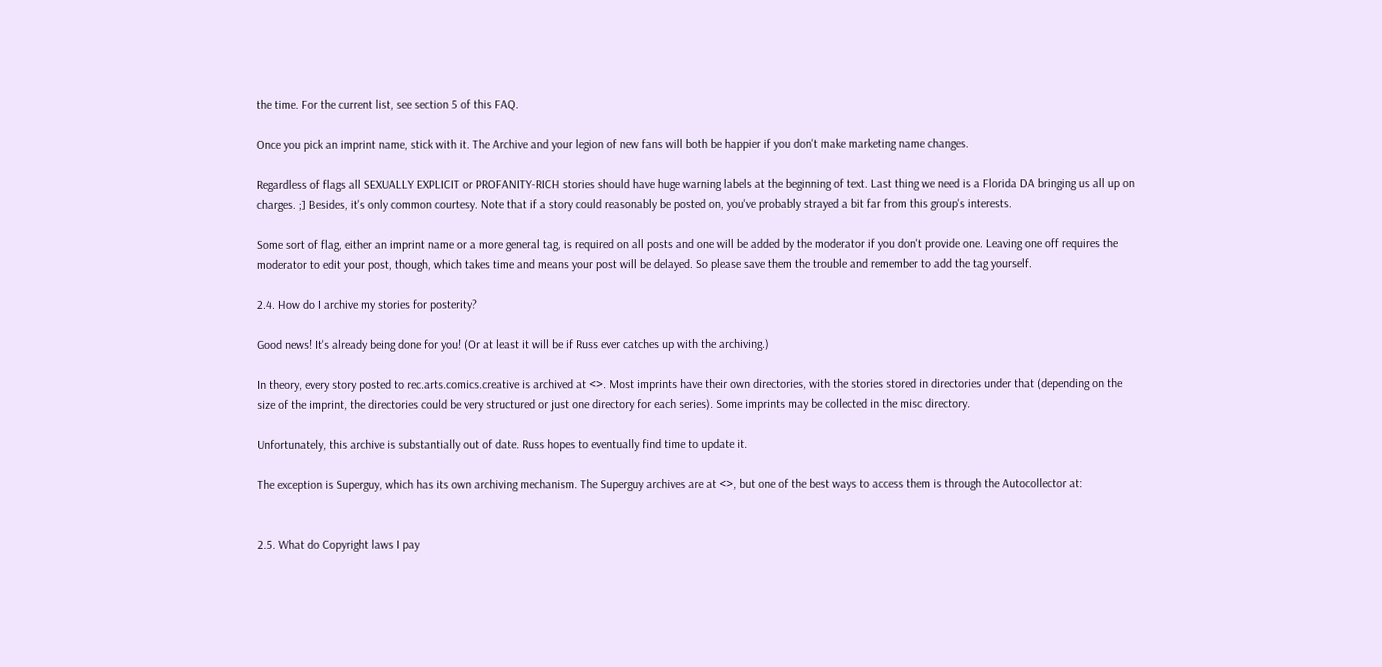the time. For the current list, see section 5 of this FAQ.

Once you pick an imprint name, stick with it. The Archive and your legion of new fans will both be happier if you don't make marketing name changes.

Regardless of flags all SEXUALLY EXPLICIT or PROFANITY-RICH stories should have huge warning labels at the beginning of text. Last thing we need is a Florida DA bringing us all up on charges. ;] Besides, it's only common courtesy. Note that if a story could reasonably be posted on, you've probably strayed a bit far from this group's interests.

Some sort of flag, either an imprint name or a more general tag, is required on all posts and one will be added by the moderator if you don't provide one. Leaving one off requires the moderator to edit your post, though, which takes time and means your post will be delayed. So please save them the trouble and remember to add the tag yourself.

2.4. How do I archive my stories for posterity?

Good news! It's already being done for you! (Or at least it will be if Russ ever catches up with the archiving.)

In theory, every story posted to rec.arts.comics.creative is archived at <>. Most imprints have their own directories, with the stories stored in directories under that (depending on the size of the imprint, the directories could be very structured or just one directory for each series). Some imprints may be collected in the misc directory.

Unfortunately, this archive is substantially out of date. Russ hopes to eventually find time to update it.

The exception is Superguy, which has its own archiving mechanism. The Superguy archives are at <>, but one of the best ways to access them is through the Autocollector at:


2.5. What do Copyright laws I pay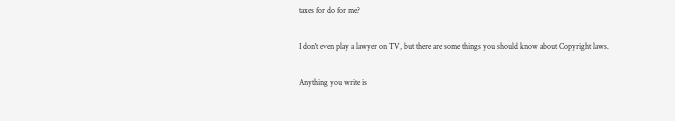taxes for do for me?

I don't even play a lawyer on TV, but there are some things you should know about Copyright laws.

Anything you write is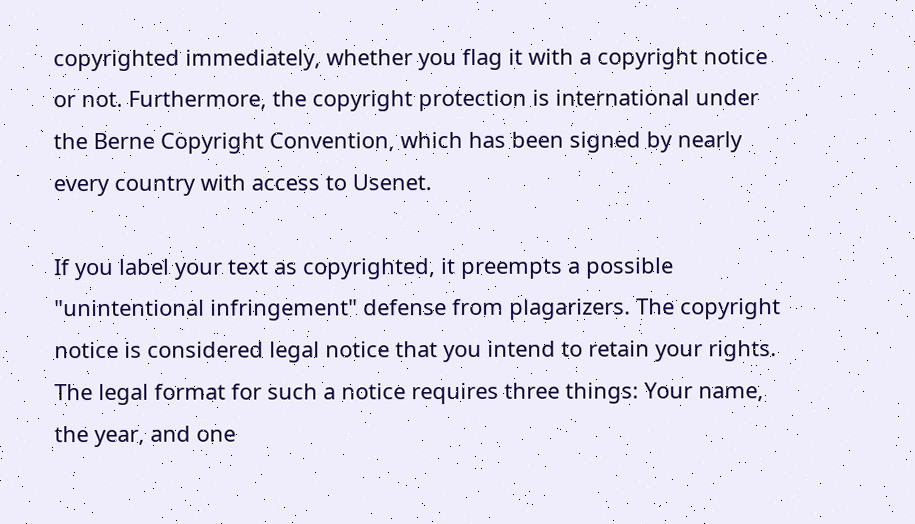copyrighted immediately, whether you flag it with a copyright notice or not. Furthermore, the copyright protection is international under the Berne Copyright Convention, which has been signed by nearly every country with access to Usenet.

If you label your text as copyrighted, it preempts a possible "unintentional infringement" defense from plagarizers. The copyright notice is considered legal notice that you intend to retain your rights. The legal format for such a notice requires three things: Your name, the year, and one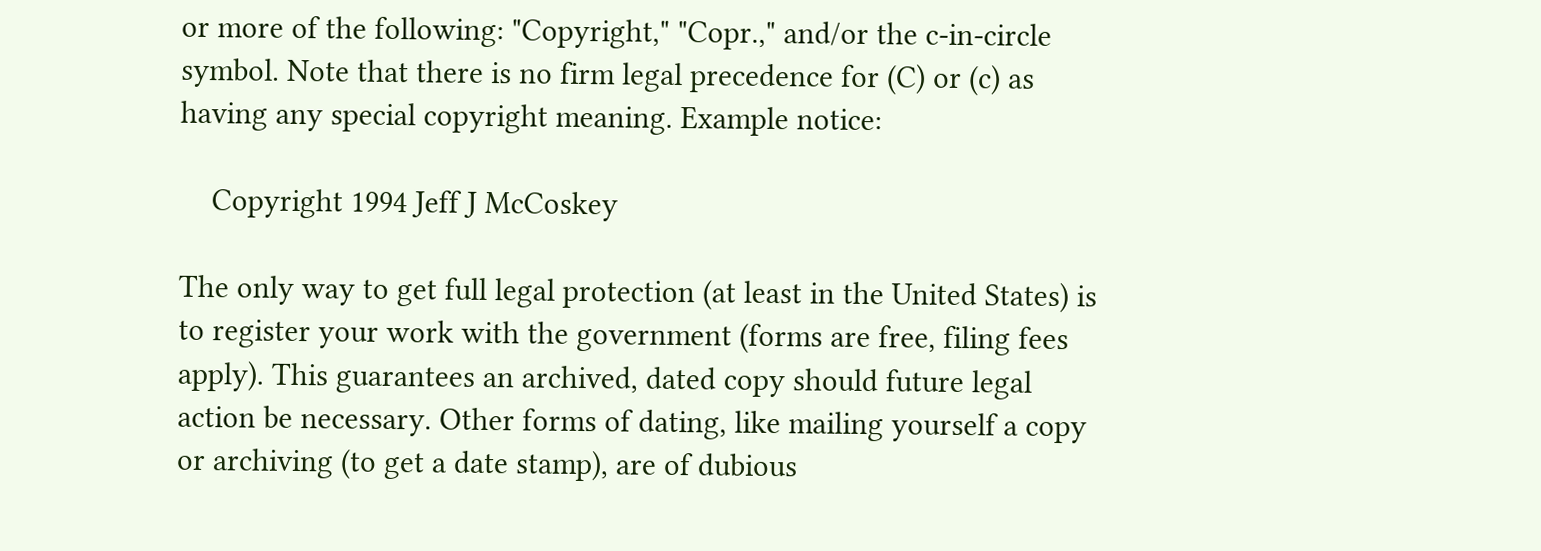or more of the following: "Copyright," "Copr.," and/or the c-in-circle symbol. Note that there is no firm legal precedence for (C) or (c) as having any special copyright meaning. Example notice:

    Copyright 1994 Jeff J McCoskey

The only way to get full legal protection (at least in the United States) is to register your work with the government (forms are free, filing fees apply). This guarantees an archived, dated copy should future legal action be necessary. Other forms of dating, like mailing yourself a copy or archiving (to get a date stamp), are of dubious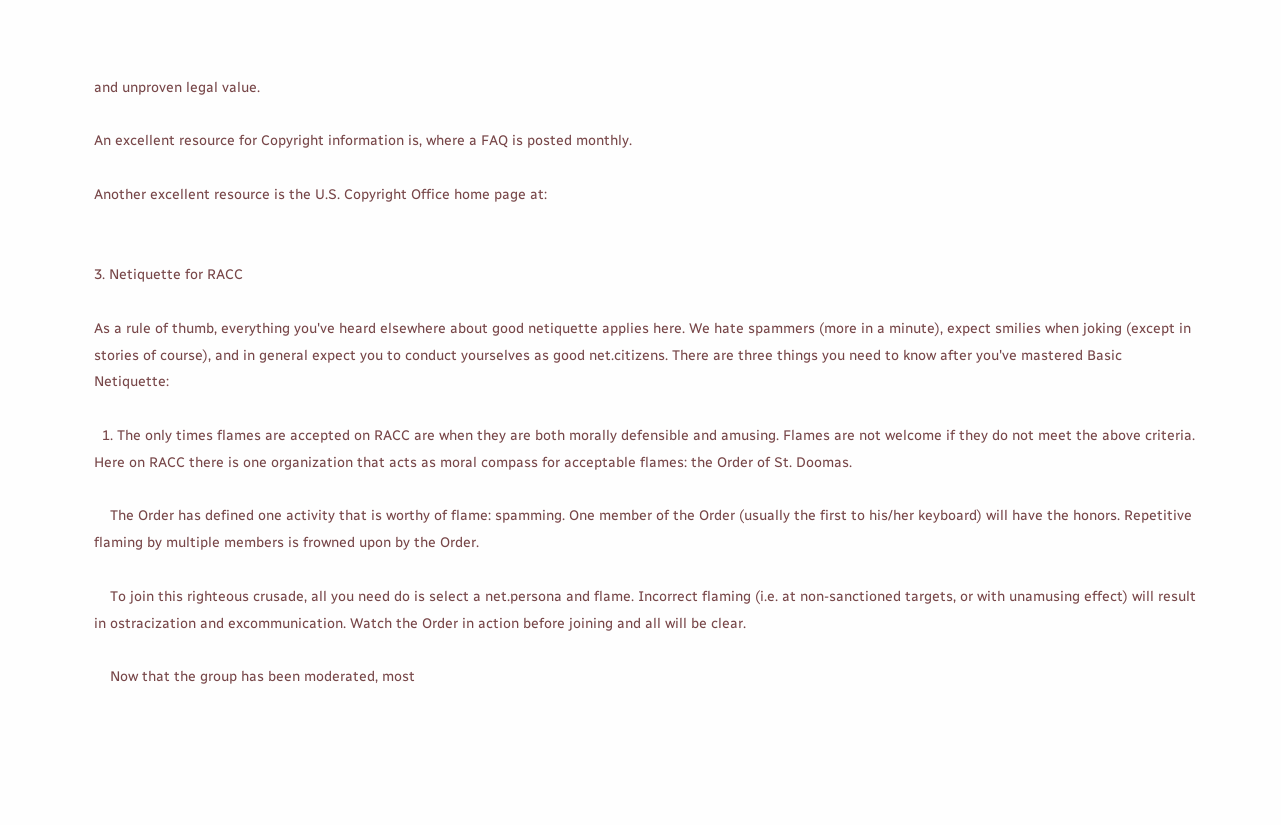and unproven legal value.

An excellent resource for Copyright information is, where a FAQ is posted monthly.

Another excellent resource is the U.S. Copyright Office home page at:


3. Netiquette for RACC

As a rule of thumb, everything you've heard elsewhere about good netiquette applies here. We hate spammers (more in a minute), expect smilies when joking (except in stories of course), and in general expect you to conduct yourselves as good net.citizens. There are three things you need to know after you've mastered Basic Netiquette:

  1. The only times flames are accepted on RACC are when they are both morally defensible and amusing. Flames are not welcome if they do not meet the above criteria. Here on RACC there is one organization that acts as moral compass for acceptable flames: the Order of St. Doomas.

    The Order has defined one activity that is worthy of flame: spamming. One member of the Order (usually the first to his/her keyboard) will have the honors. Repetitive flaming by multiple members is frowned upon by the Order.

    To join this righteous crusade, all you need do is select a net.persona and flame. Incorrect flaming (i.e. at non-sanctioned targets, or with unamusing effect) will result in ostracization and excommunication. Watch the Order in action before joining and all will be clear.

    Now that the group has been moderated, most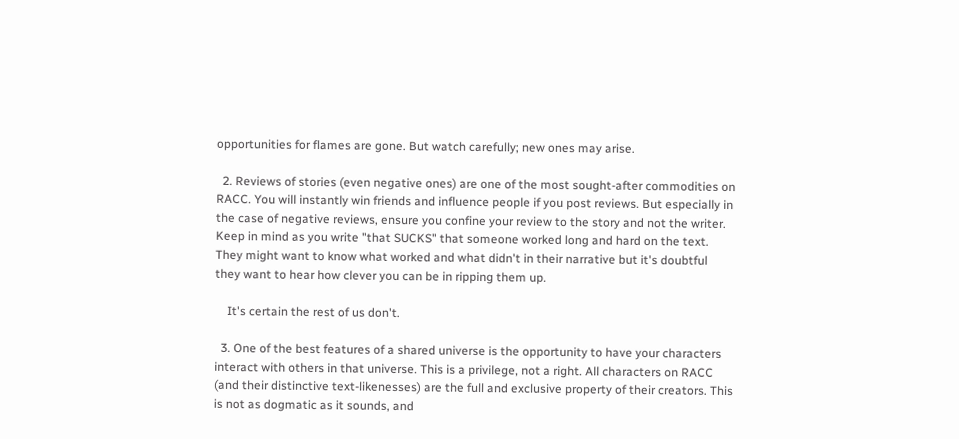opportunities for flames are gone. But watch carefully; new ones may arise.

  2. Reviews of stories (even negative ones) are one of the most sought-after commodities on RACC. You will instantly win friends and influence people if you post reviews. But especially in the case of negative reviews, ensure you confine your review to the story and not the writer. Keep in mind as you write "that SUCKS" that someone worked long and hard on the text. They might want to know what worked and what didn't in their narrative but it's doubtful they want to hear how clever you can be in ripping them up.

    It's certain the rest of us don't.

  3. One of the best features of a shared universe is the opportunity to have your characters interact with others in that universe. This is a privilege, not a right. All characters on RACC (and their distinctive text-likenesses) are the full and exclusive property of their creators. This is not as dogmatic as it sounds, and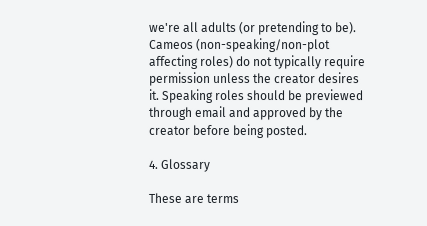we're all adults (or pretending to be). Cameos (non-speaking/non-plot affecting roles) do not typically require permission unless the creator desires it. Speaking roles should be previewed through email and approved by the creator before being posted.

4. Glossary

These are terms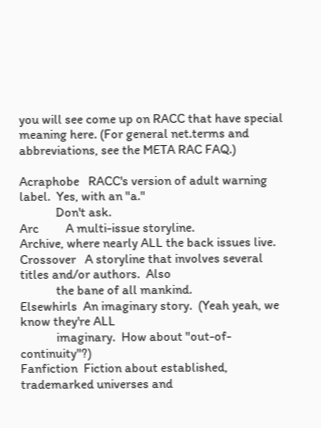you will see come up on RACC that have special meaning here. (For general net.terms and abbreviations, see the META RAC FAQ.)

Acraphobe   RACC's version of adult warning label.  Yes, with an "a."
            Don't ask.
Arc         A multi-issue storyline.
Archive, where nearly ALL the back issues live.
Crossover   A storyline that involves several titles and/or authors.  Also
            the bane of all mankind.
Elsewhirls  An imaginary story.  (Yeah yeah, we know they're ALL
            imaginary.  How about "out-of-continuity"?)
Fanfiction  Fiction about established, trademarked universes and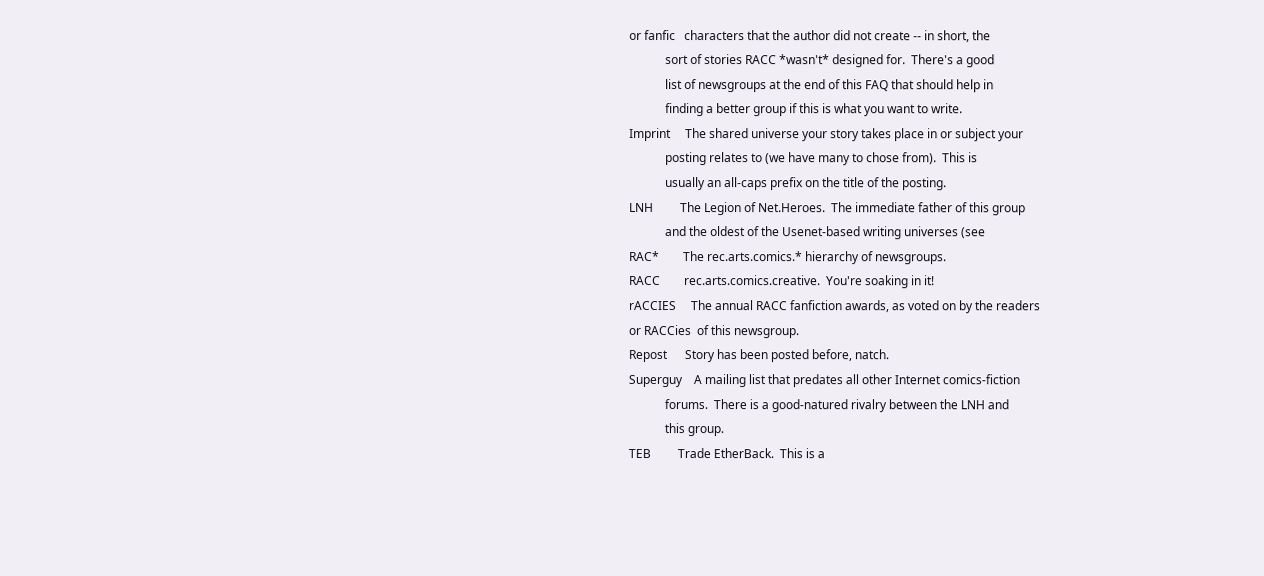or fanfic   characters that the author did not create -- in short, the
            sort of stories RACC *wasn't* designed for.  There's a good
            list of newsgroups at the end of this FAQ that should help in
            finding a better group if this is what you want to write.
Imprint     The shared universe your story takes place in or subject your
            posting relates to (we have many to chose from).  This is
            usually an all-caps prefix on the title of the posting.
LNH         The Legion of Net.Heroes.  The immediate father of this group
            and the oldest of the Usenet-based writing universes (see
RAC*        The rec.arts.comics.* hierarchy of newsgroups.
RACC        rec.arts.comics.creative.  You're soaking in it!
rACCIES     The annual RACC fanfiction awards, as voted on by the readers
or RACCies  of this newsgroup.
Repost      Story has been posted before, natch.
Superguy    A mailing list that predates all other Internet comics-fiction
            forums.  There is a good-natured rivalry between the LNH and
            this group.
TEB         Trade EtherBack.  This is a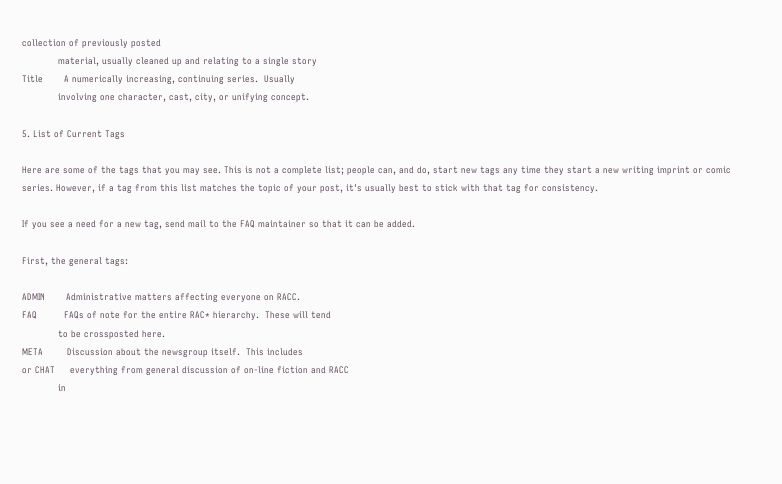collection of previously posted
            material, usually cleaned up and relating to a single story
Title       A numerically increasing, continuing series.  Usually
            involving one character, cast, city, or unifying concept.

5. List of Current Tags

Here are some of the tags that you may see. This is not a complete list; people can, and do, start new tags any time they start a new writing imprint or comic series. However, if a tag from this list matches the topic of your post, it's usually best to stick with that tag for consistency.

If you see a need for a new tag, send mail to the FAQ maintainer so that it can be added.

First, the general tags:

ADMIN       Administrative matters affecting everyone on RACC.
FAQ         FAQs of note for the entire RAC* hierarchy.  These will tend
            to be crossposted here.
META        Discussion about the newsgroup itself.  This includes
or CHAT     everything from general discussion of on-line fiction and RACC
            in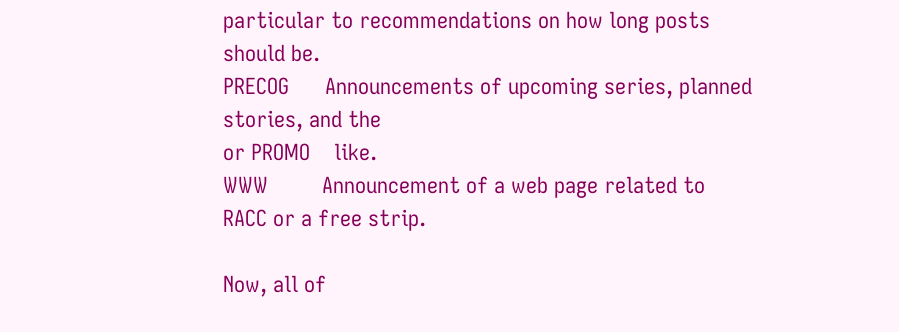particular to recommendations on how long posts should be.
PRECOG      Announcements of upcoming series, planned stories, and the
or PROMO    like.
WWW         Announcement of a web page related to RACC or a free strip.

Now, all of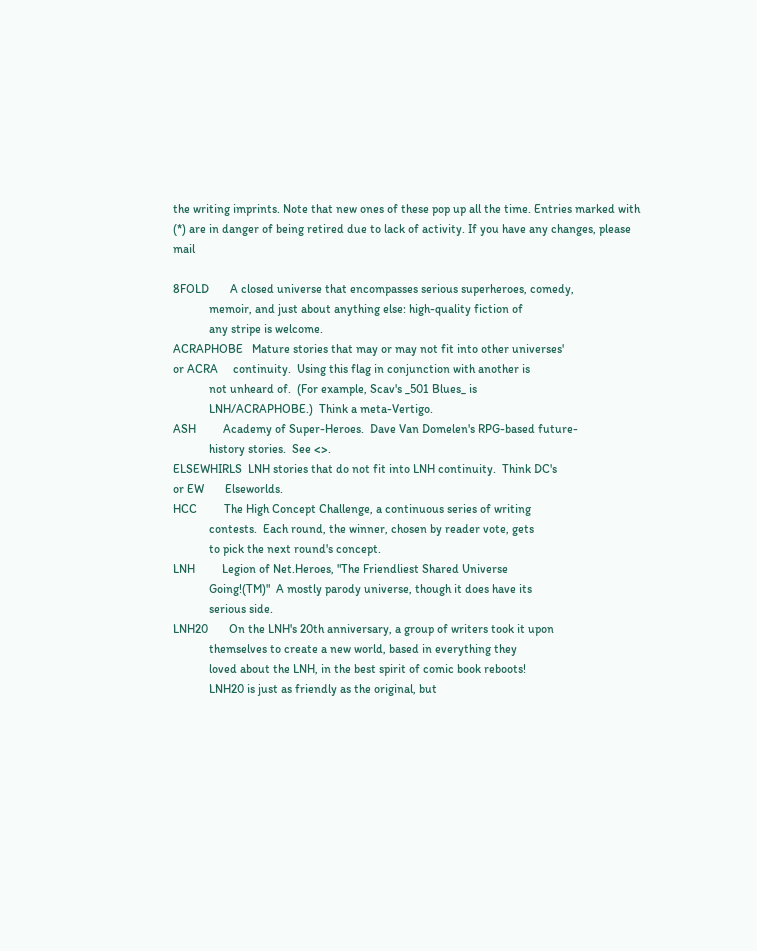the writing imprints. Note that new ones of these pop up all the time. Entries marked with (*) are in danger of being retired due to lack of activity. If you have any changes, please mail

8FOLD       A closed universe that encompasses serious superheroes, comedy,
            memoir, and just about anything else: high-quality fiction of
            any stripe is welcome.
ACRAPHOBE   Mature stories that may or may not fit into other universes'
or ACRA     continuity.  Using this flag in conjunction with another is
            not unheard of.  (For example, Scav's _501 Blues_ is
            LNH/ACRAPHOBE.)  Think a meta-Vertigo.
ASH         Academy of Super-Heroes.  Dave Van Domelen's RPG-based future-
            history stories.  See <>.
ELSEWHIRLS  LNH stories that do not fit into LNH continuity.  Think DC's
or EW       Elseworlds.
HCC         The High Concept Challenge, a continuous series of writing
            contests.  Each round, the winner, chosen by reader vote, gets
            to pick the next round's concept.
LNH         Legion of Net.Heroes, "The Friendliest Shared Universe
            Going!(TM)"  A mostly parody universe, though it does have its
            serious side.
LNH20       On the LNH's 20th anniversary, a group of writers took it upon
            themselves to create a new world, based in everything they
            loved about the LNH, in the best spirit of comic book reboots!
            LNH20 is just as friendly as the original, but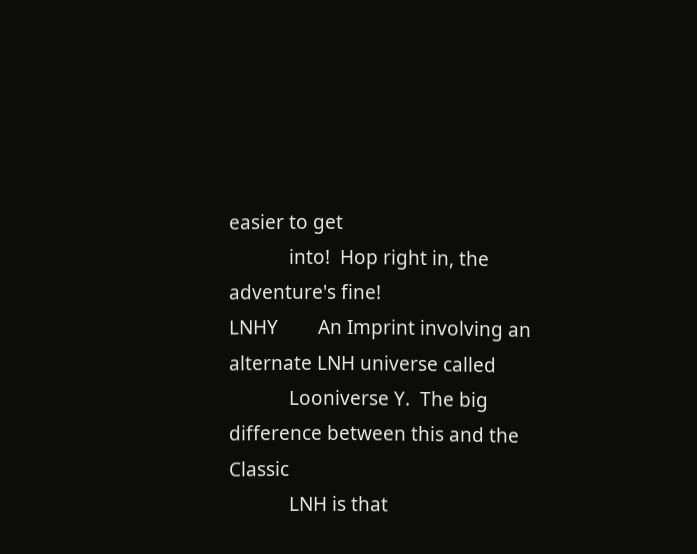easier to get
            into!  Hop right in, the adventure's fine!
LNHY        An Imprint involving an alternate LNH universe called
            Looniverse Y.  The big difference between this and the Classic
            LNH is that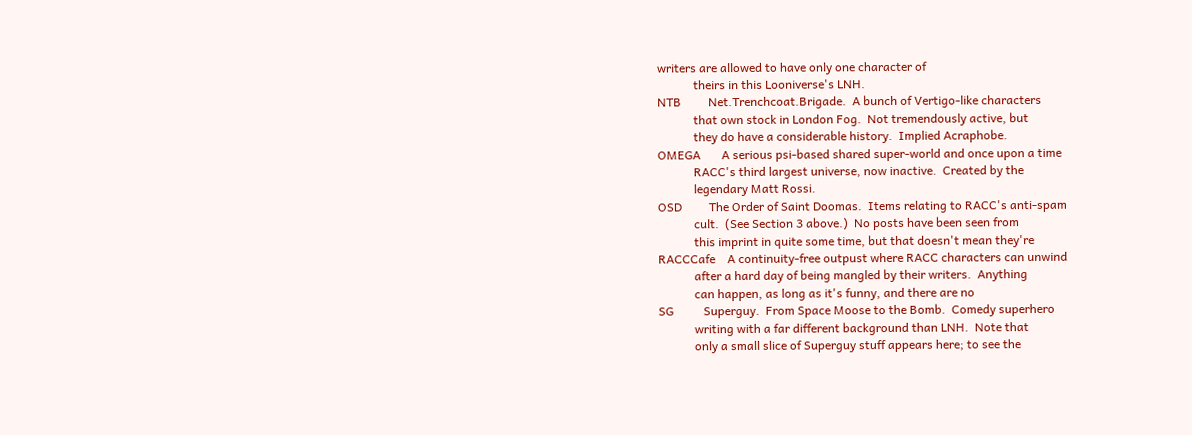writers are allowed to have only one character of
            theirs in this Looniverse's LNH.
NTB         Net.Trenchcoat.Brigade.  A bunch of Vertigo-like characters
            that own stock in London Fog.  Not tremendously active, but
            they do have a considerable history.  Implied Acraphobe.
OMEGA       A serious psi-based shared super-world and once upon a time
            RACC's third largest universe, now inactive.  Created by the
            legendary Matt Rossi.
OSD         The Order of Saint Doomas.  Items relating to RACC's anti-spam
            cult.  (See Section 3 above.)  No posts have been seen from
            this imprint in quite some time, but that doesn't mean they're
RACCCafe    A continuity-free outpust where RACC characters can unwind
            after a hard day of being mangled by their writers.  Anything
            can happen, as long as it's funny, and there are no
SG          Superguy.  From Space Moose to the Bomb.  Comedy superhero
            writing with a far different background than LNH.  Note that
            only a small slice of Superguy stuff appears here; to see the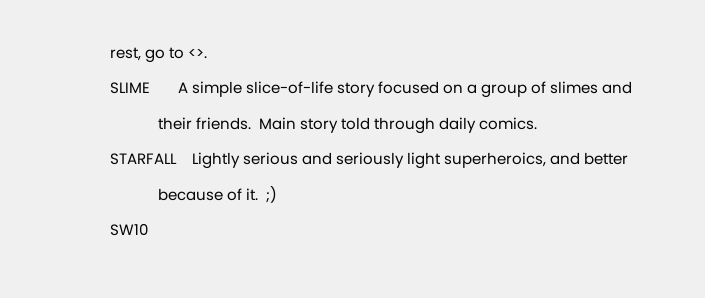rest, go to <>.
SLIME       A simple slice-of-life story focused on a group of slimes and
            their friends.  Main story told through daily comics.
STARFALL    Lightly serious and seriously light superheroics, and better
            because of it.  ;)
SW10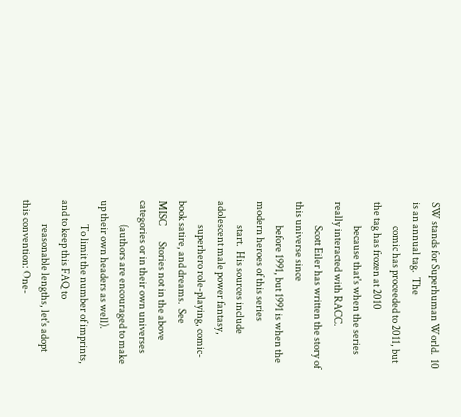SW stands for Superhuman World.  10 is an annual tag.  The
            comic has proceeded to 2011, but the tag has frozen at 2010
            because that's when the series really interacted with RACC.
            Scott Eiler has written the story of this universe since
            before 1991, but 1991 is when the modern heroes of this series
            start.  His sources include adolescent male power fantasy,
            superhero role-playing, comic-book satire, and dreams.  See
MISC        Stories not in the above categories or in their own universes
            (authors are encouraged to make up their own headers as well).
            To limit the number of imprints, and to keep this FAQ to
            reasonable lengths, let's adopt this convention: One-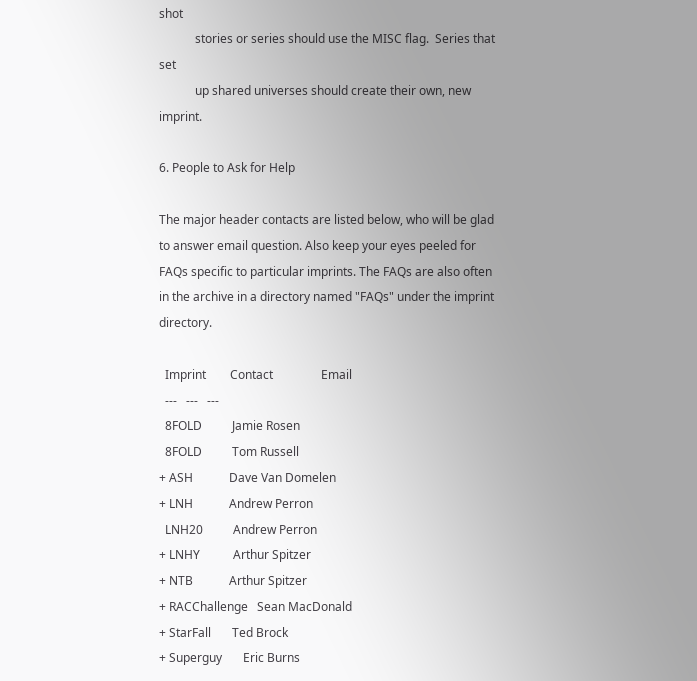shot
            stories or series should use the MISC flag.  Series that set
            up shared universes should create their own, new imprint.

6. People to Ask for Help

The major header contacts are listed below, who will be glad to answer email question. Also keep your eyes peeled for FAQs specific to particular imprints. The FAQs are also often in the archive in a directory named "FAQs" under the imprint directory.

  Imprint        Contact                Email
  ---   ---   ---
  8FOLD          Jamie Rosen
  8FOLD          Tom Russell
+ ASH            Dave Van Domelen
+ LNH            Andrew Perron
  LNH20          Andrew Perron
+ LNHY           Arthur Spitzer
+ NTB            Arthur Spitzer
+ RACChallenge   Sean MacDonald
+ StarFall       Ted Brock
+ Superguy       Eric Burns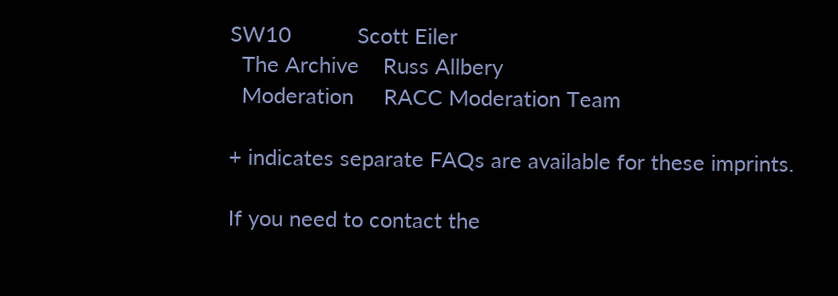SW10           Scott Eiler
  The Archive    Russ Allbery
  Moderation     RACC Moderation Team

+ indicates separate FAQs are available for these imprints.

If you need to contact the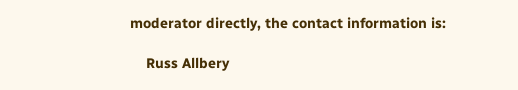moderator directly, the contact information is:

    Russ Allbery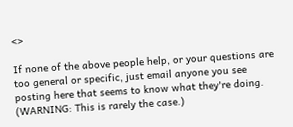<>

If none of the above people help, or your questions are too general or specific, just email anyone you see posting here that seems to know what they're doing. (WARNING: This is rarely the case.)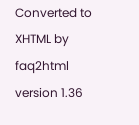Converted to XHTML by faq2html version 1.36